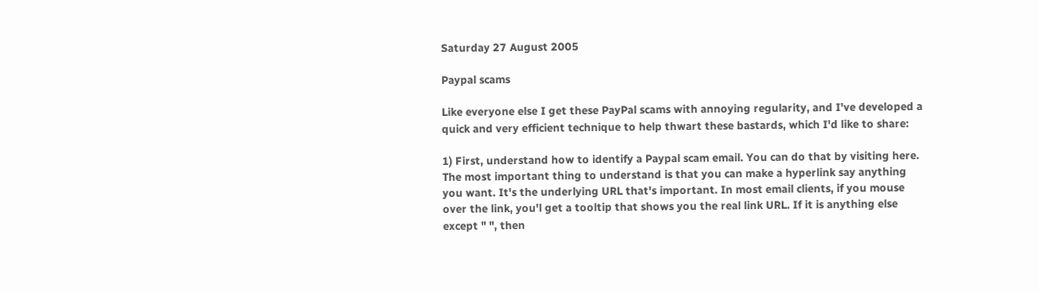Saturday 27 August 2005

Paypal scams

Like everyone else I get these PayPal scams with annoying regularity, and I've developed a quick and very efficient technique to help thwart these bastards, which I'd like to share:

1) First, understand how to identify a Paypal scam email. You can do that by visiting here. The most important thing to understand is that you can make a hyperlink say anything you want. It's the underlying URL that's important. In most email clients, if you mouse over the link, you'l get a tooltip that shows you the real link URL. If it is anything else except " ", then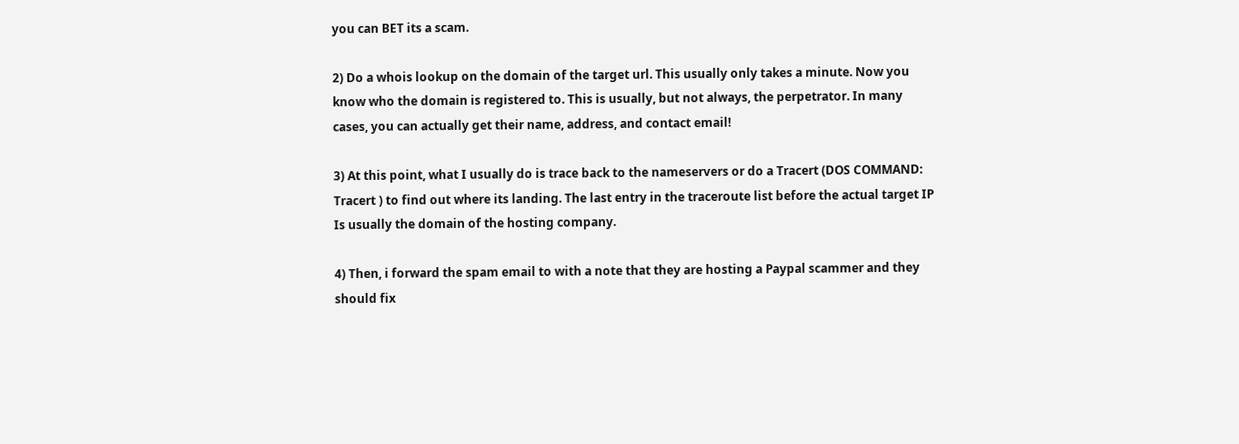you can BET its a scam.

2) Do a whois lookup on the domain of the target url. This usually only takes a minute. Now you know who the domain is registered to. This is usually, but not always, the perpetrator. In many cases, you can actually get their name, address, and contact email!

3) At this point, what I usually do is trace back to the nameservers or do a Tracert (DOS COMMAND: Tracert ) to find out where its landing. The last entry in the traceroute list before the actual target IP Is usually the domain of the hosting company.

4) Then, i forward the spam email to with a note that they are hosting a Paypal scammer and they should fix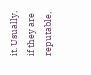it. Usually, if they are reputable,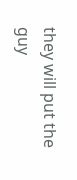they will put the guy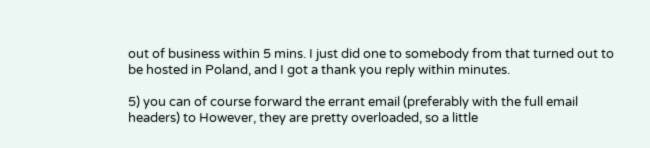out of business within 5 mins. I just did one to somebody from that turned out to be hosted in Poland, and I got a thank you reply within minutes.

5) you can of course forward the errant email (preferably with the full email headers) to However, they are pretty overloaded, so a little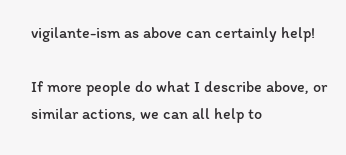vigilante-ism as above can certainly help!

If more people do what I describe above, or similar actions, we can all help to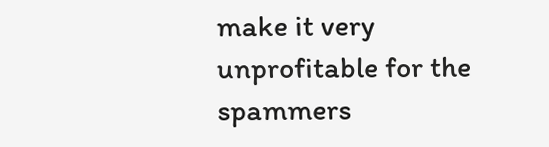make it very unprofitable for the spammers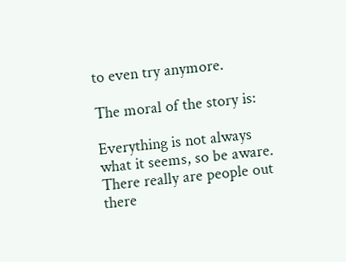to even try anymore.

The moral of the story is:

Everything is not always what it seems, so be aware. There really are people out there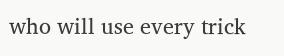who will use every trick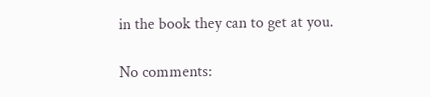in the book they can to get at you.

No comments: